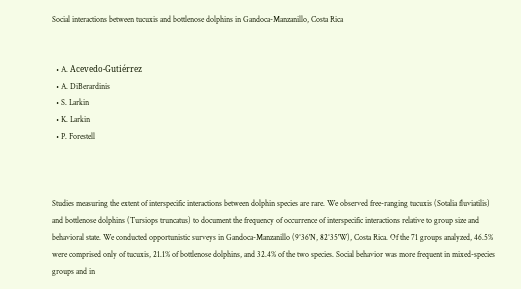Social interactions between tucuxis and bottlenose dolphins in Gandoca-Manzanillo, Costa Rica


  • A. Acevedo-Gutiérrez
  • A. DiBerardinis
  • S. Larkin
  • K. Larkin
  • P. Forestell



Studies measuring the extent of interspecific interactions between dolphin species are rare. We observed free-ranging tucuxis (Sotalia fluviatilis) and bottlenose dolphins (Tursiops truncatus) to document the frequency of occurrence of interspecific interactions relative to group size and behavioral state. We conducted opportunistic surveys in Gandoca-Manzanillo (9°36'N, 82°35'W), Costa Rica. Of the 71 groups analyzed, 46.5% were comprised only of tucuxis, 21.1% of bottlenose dolphins, and 32.4% of the two species. Social behavior was more frequent in mixed-species groups and in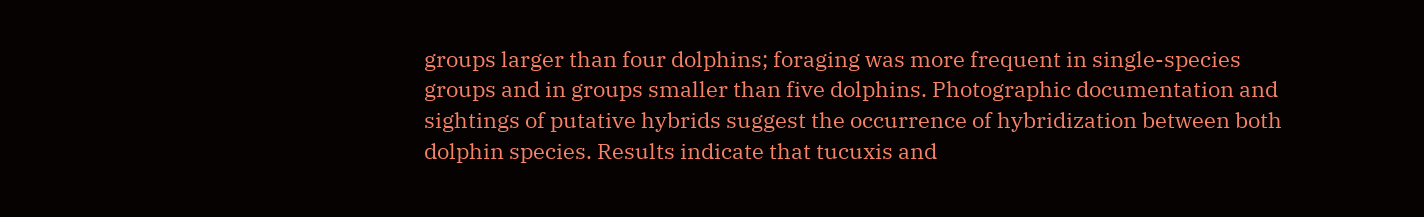groups larger than four dolphins; foraging was more frequent in single-species groups and in groups smaller than five dolphins. Photographic documentation and sightings of putative hybrids suggest the occurrence of hybridization between both dolphin species. Results indicate that tucuxis and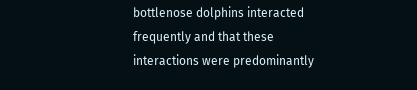bottlenose dolphins interacted frequently and that these interactions were predominantly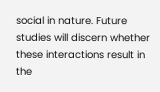social in nature. Future studies will discern whether these interactions result in the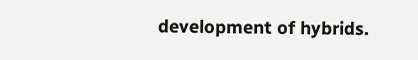development of hybrids.